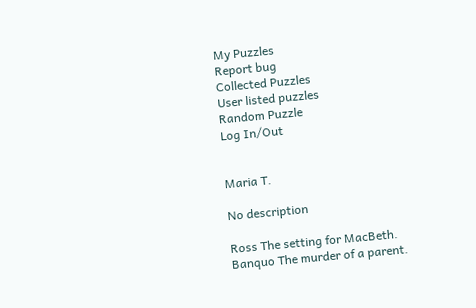My Puzzles
Report bug
Collected Puzzles
User listed puzzles
Random Puzzle
Log In/Out


Maria T.

No description

Ross The setting for MacBeth.
Banquo The murder of a parent.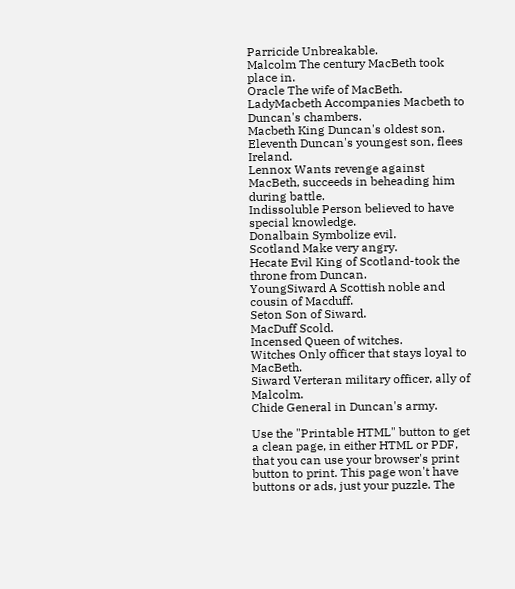Parricide Unbreakable.
Malcolm The century MacBeth took place in.
Oracle The wife of MacBeth.
LadyMacbeth Accompanies Macbeth to Duncan's chambers.
Macbeth King Duncan's oldest son.
Eleventh Duncan's youngest son, flees Ireland.
Lennox Wants revenge against MacBeth, succeeds in beheading him during battle.
Indissoluble Person believed to have special knowledge.
Donalbain Symbolize evil.
Scotland Make very angry.
Hecate Evil King of Scotland-took the throne from Duncan.
YoungSiward A Scottish noble and cousin of Macduff.
Seton Son of Siward.
MacDuff Scold.
Incensed Queen of witches.
Witches Only officer that stays loyal to MacBeth.
Siward Verteran military officer, ally of Malcolm.
Chide General in Duncan's army.

Use the "Printable HTML" button to get a clean page, in either HTML or PDF, that you can use your browser's print button to print. This page won't have buttons or ads, just your puzzle. The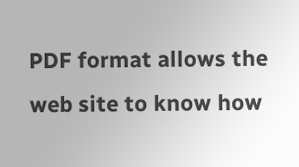PDF format allows the web site to know how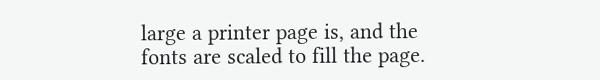large a printer page is, and the fonts are scaled to fill the page.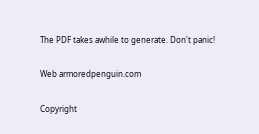The PDF takes awhile to generate. Don't panic!

Web armoredpenguin.com

Copyright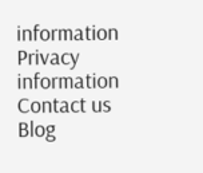information Privacy information Contact us Blog